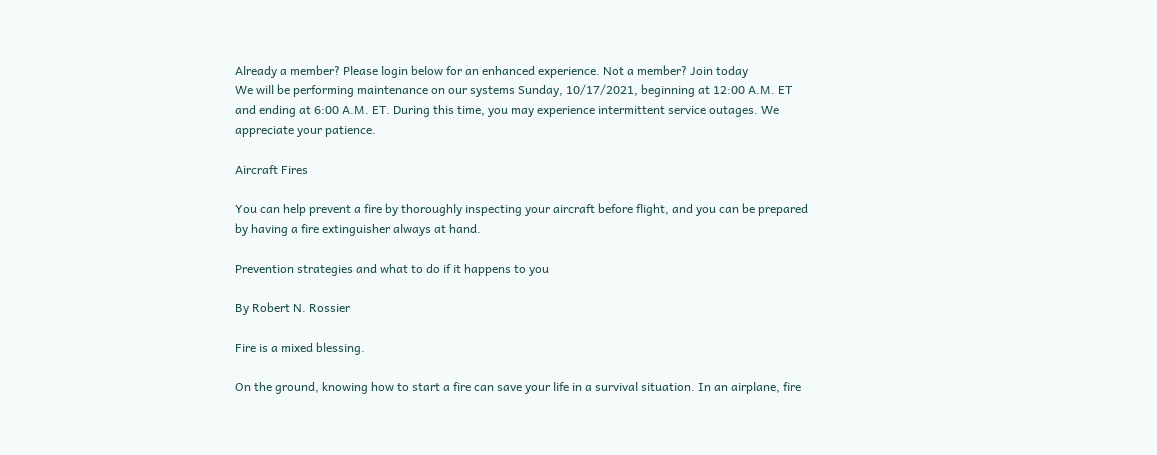Already a member? Please login below for an enhanced experience. Not a member? Join today
We will be performing maintenance on our systems Sunday, 10/17/2021, beginning at 12:00 A.M. ET and ending at 6:00 A.M. ET. During this time, you may experience intermittent service outages. We appreciate your patience.

Aircraft Fires

You can help prevent a fire by thoroughly inspecting your aircraft before flight, and you can be prepared by having a fire extinguisher always at hand.

Prevention strategies and what to do if it happens to you

By Robert N. Rossier

Fire is a mixed blessing.

On the ground, knowing how to start a fire can save your life in a survival situation. In an airplane, fire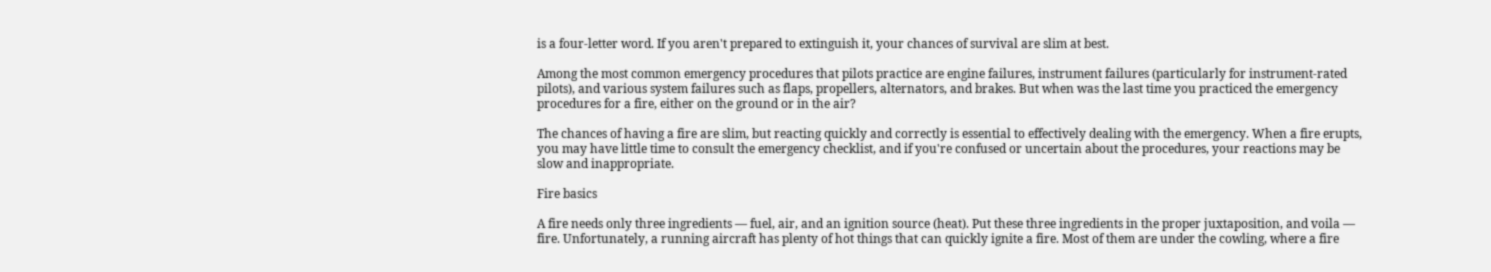is a four-letter word. If you aren't prepared to extinguish it, your chances of survival are slim at best.

Among the most common emergency procedures that pilots practice are engine failures, instrument failures (particularly for instrument-rated pilots), and various system failures such as flaps, propellers, alternators, and brakes. But when was the last time you practiced the emergency procedures for a fire, either on the ground or in the air?

The chances of having a fire are slim, but reacting quickly and correctly is essential to effectively dealing with the emergency. When a fire erupts, you may have little time to consult the emergency checklist, and if you're confused or uncertain about the procedures, your reactions may be slow and inappropriate.

Fire basics

A fire needs only three ingredients — fuel, air, and an ignition source (heat). Put these three ingredients in the proper juxtaposition, and voila — fire. Unfortunately, a running aircraft has plenty of hot things that can quickly ignite a fire. Most of them are under the cowling, where a fire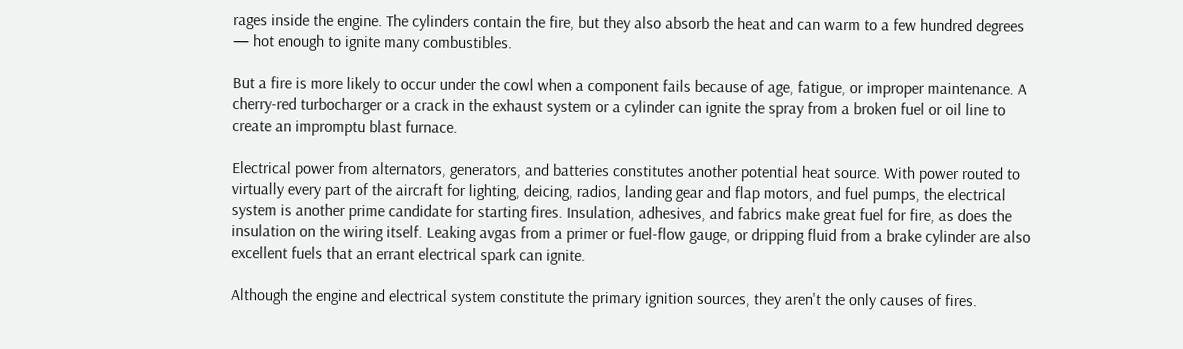rages inside the engine. The cylinders contain the fire, but they also absorb the heat and can warm to a few hundred degrees — hot enough to ignite many combustibles.

But a fire is more likely to occur under the cowl when a component fails because of age, fatigue, or improper maintenance. A cherry-red turbocharger or a crack in the exhaust system or a cylinder can ignite the spray from a broken fuel or oil line to create an impromptu blast furnace.

Electrical power from alternators, generators, and batteries constitutes another potential heat source. With power routed to virtually every part of the aircraft for lighting, deicing, radios, landing gear and flap motors, and fuel pumps, the electrical system is another prime candidate for starting fires. Insulation, adhesives, and fabrics make great fuel for fire, as does the insulation on the wiring itself. Leaking avgas from a primer or fuel-flow gauge, or dripping fluid from a brake cylinder are also excellent fuels that an errant electrical spark can ignite.

Although the engine and electrical system constitute the primary ignition sources, they aren't the only causes of fires.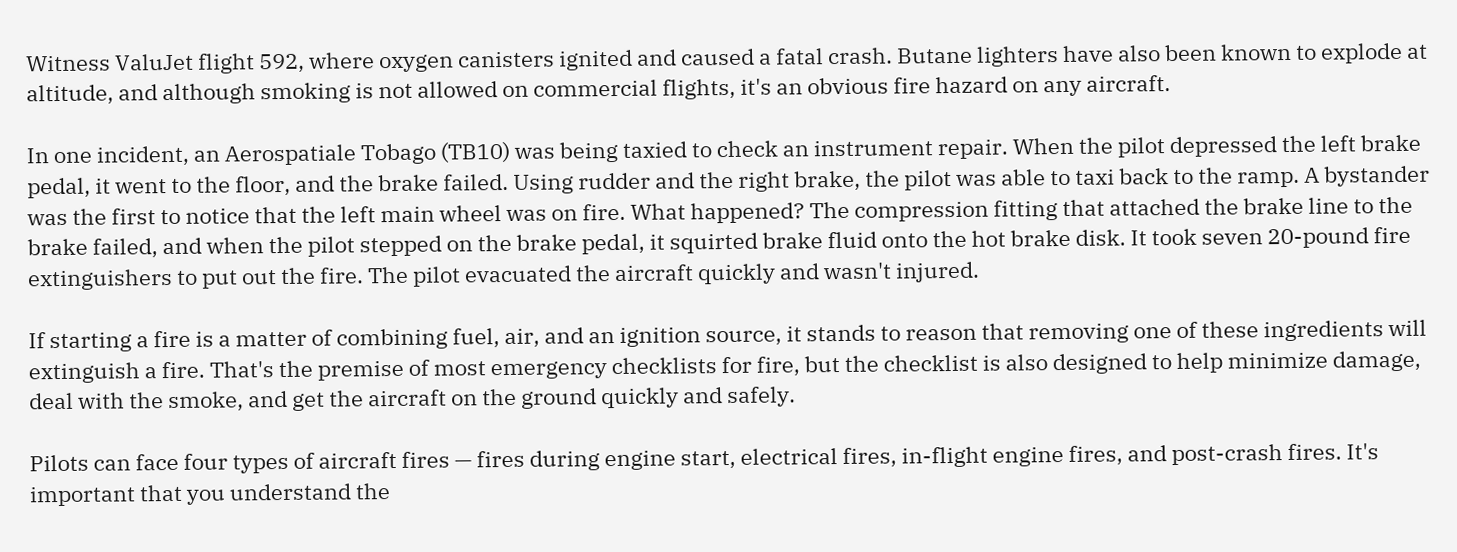Witness ValuJet flight 592, where oxygen canisters ignited and caused a fatal crash. Butane lighters have also been known to explode at altitude, and although smoking is not allowed on commercial flights, it's an obvious fire hazard on any aircraft.

In one incident, an Aerospatiale Tobago (TB10) was being taxied to check an instrument repair. When the pilot depressed the left brake pedal, it went to the floor, and the brake failed. Using rudder and the right brake, the pilot was able to taxi back to the ramp. A bystander was the first to notice that the left main wheel was on fire. What happened? The compression fitting that attached the brake line to the brake failed, and when the pilot stepped on the brake pedal, it squirted brake fluid onto the hot brake disk. It took seven 20-pound fire extinguishers to put out the fire. The pilot evacuated the aircraft quickly and wasn't injured.

If starting a fire is a matter of combining fuel, air, and an ignition source, it stands to reason that removing one of these ingredients will extinguish a fire. That's the premise of most emergency checklists for fire, but the checklist is also designed to help minimize damage, deal with the smoke, and get the aircraft on the ground quickly and safely.

Pilots can face four types of aircraft fires — fires during engine start, electrical fires, in-flight engine fires, and post-crash fires. It's important that you understand the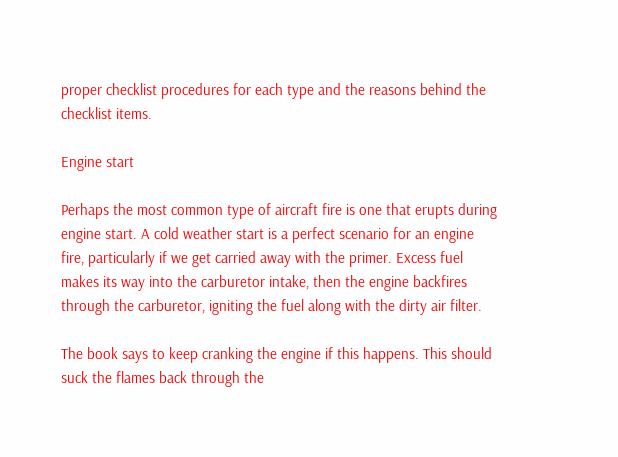proper checklist procedures for each type and the reasons behind the checklist items.

Engine start

Perhaps the most common type of aircraft fire is one that erupts during engine start. A cold weather start is a perfect scenario for an engine fire, particularly if we get carried away with the primer. Excess fuel makes its way into the carburetor intake, then the engine backfires through the carburetor, igniting the fuel along with the dirty air filter.

The book says to keep cranking the engine if this happens. This should suck the flames back through the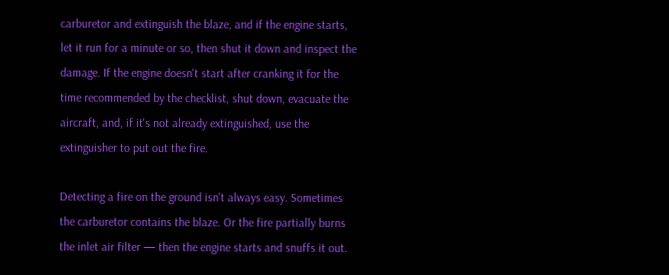carburetor and extinguish the blaze, and if the engine starts, let it run for a minute or so, then shut it down and inspect the damage. If the engine doesn't start after cranking it for the time recommended by the checklist, shut down, evacuate the aircraft, and, if it's not already extinguished, use the extinguisher to put out the fire.

Detecting a fire on the ground isn't always easy. Sometimes the carburetor contains the blaze. Or the fire partially burns the inlet air filter — then the engine starts and snuffs it out.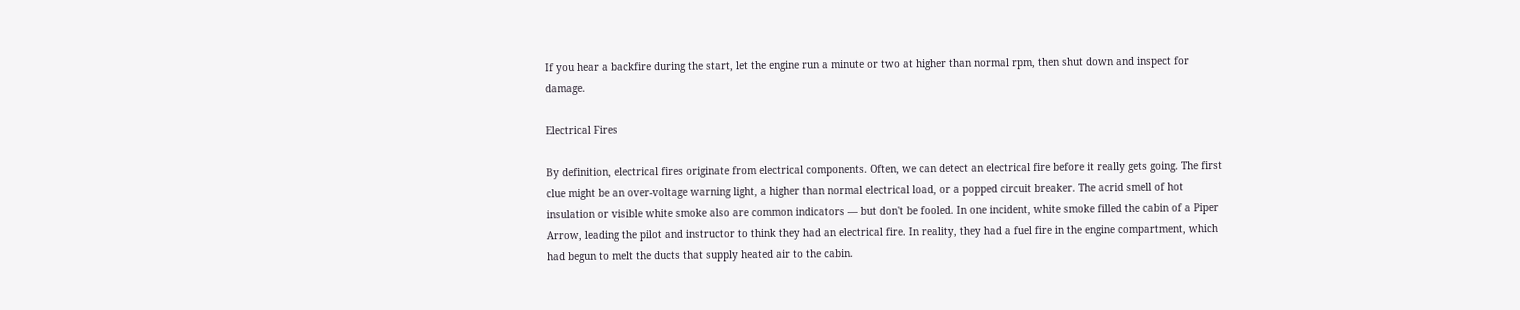If you hear a backfire during the start, let the engine run a minute or two at higher than normal rpm, then shut down and inspect for damage.

Electrical Fires

By definition, electrical fires originate from electrical components. Often, we can detect an electrical fire before it really gets going. The first clue might be an over-voltage warning light, a higher than normal electrical load, or a popped circuit breaker. The acrid smell of hot insulation or visible white smoke also are common indicators — but don't be fooled. In one incident, white smoke filled the cabin of a Piper Arrow, leading the pilot and instructor to think they had an electrical fire. In reality, they had a fuel fire in the engine compartment, which had begun to melt the ducts that supply heated air to the cabin.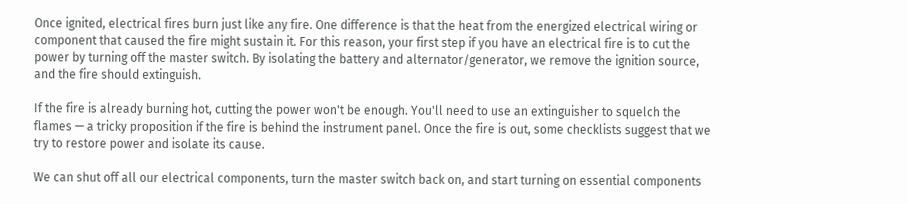Once ignited, electrical fires burn just like any fire. One difference is that the heat from the energized electrical wiring or component that caused the fire might sustain it. For this reason, your first step if you have an electrical fire is to cut the power by turning off the master switch. By isolating the battery and alternator/generator, we remove the ignition source, and the fire should extinguish.

If the fire is already burning hot, cutting the power won't be enough. You'll need to use an extinguisher to squelch the flames — a tricky proposition if the fire is behind the instrument panel. Once the fire is out, some checklists suggest that we try to restore power and isolate its cause.

We can shut off all our electrical components, turn the master switch back on, and start turning on essential components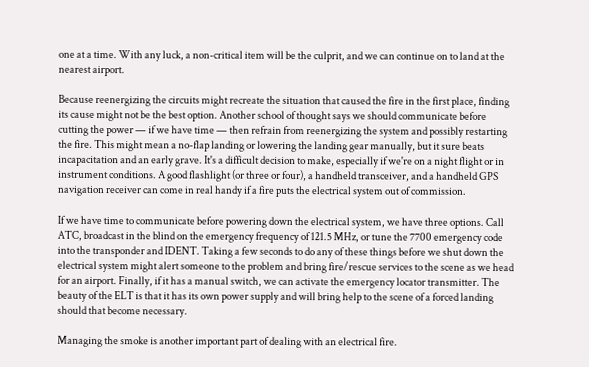one at a time. With any luck, a non-critical item will be the culprit, and we can continue on to land at the nearest airport.

Because reenergizing the circuits might recreate the situation that caused the fire in the first place, finding its cause might not be the best option. Another school of thought says we should communicate before cutting the power — if we have time — then refrain from reenergizing the system and possibly restarting the fire. This might mean a no-flap landing or lowering the landing gear manually, but it sure beats incapacitation and an early grave. It's a difficult decision to make, especially if we're on a night flight or in instrument conditions. A good flashlight (or three or four), a handheld transceiver, and a handheld GPS navigation receiver can come in real handy if a fire puts the electrical system out of commission.

If we have time to communicate before powering down the electrical system, we have three options. Call ATC, broadcast in the blind on the emergency frequency of 121.5 MHz, or tune the 7700 emergency code into the transponder and IDENT. Taking a few seconds to do any of these things before we shut down the electrical system might alert someone to the problem and bring fire/rescue services to the scene as we head for an airport. Finally, if it has a manual switch, we can activate the emergency locator transmitter. The beauty of the ELT is that it has its own power supply and will bring help to the scene of a forced landing should that become necessary.

Managing the smoke is another important part of dealing with an electrical fire.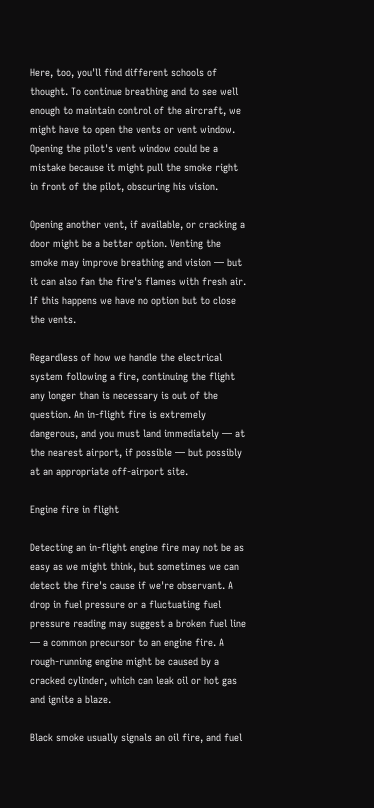Here, too, you'll find different schools of thought. To continue breathing and to see well enough to maintain control of the aircraft, we might have to open the vents or vent window. Opening the pilot's vent window could be a mistake because it might pull the smoke right in front of the pilot, obscuring his vision.

Opening another vent, if available, or cracking a door might be a better option. Venting the smoke may improve breathing and vision — but it can also fan the fire's flames with fresh air. If this happens we have no option but to close the vents.

Regardless of how we handle the electrical system following a fire, continuing the flight any longer than is necessary is out of the question. An in-flight fire is extremely dangerous, and you must land immediately — at the nearest airport, if possible — but possibly at an appropriate off-airport site.

Engine fire in flight

Detecting an in-flight engine fire may not be as easy as we might think, but sometimes we can detect the fire's cause if we're observant. A drop in fuel pressure or a fluctuating fuel pressure reading may suggest a broken fuel line — a common precursor to an engine fire. A rough-running engine might be caused by a cracked cylinder, which can leak oil or hot gas and ignite a blaze.

Black smoke usually signals an oil fire, and fuel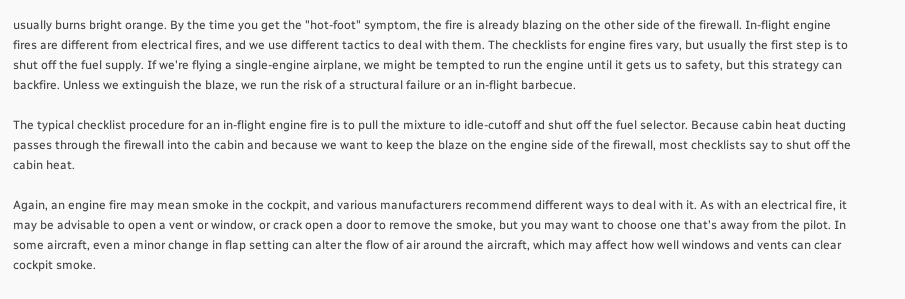usually burns bright orange. By the time you get the "hot-foot" symptom, the fire is already blazing on the other side of the firewall. In-flight engine fires are different from electrical fires, and we use different tactics to deal with them. The checklists for engine fires vary, but usually the first step is to shut off the fuel supply. If we're flying a single-engine airplane, we might be tempted to run the engine until it gets us to safety, but this strategy can backfire. Unless we extinguish the blaze, we run the risk of a structural failure or an in-flight barbecue.

The typical checklist procedure for an in-flight engine fire is to pull the mixture to idle-cutoff and shut off the fuel selector. Because cabin heat ducting passes through the firewall into the cabin and because we want to keep the blaze on the engine side of the firewall, most checklists say to shut off the cabin heat.

Again, an engine fire may mean smoke in the cockpit, and various manufacturers recommend different ways to deal with it. As with an electrical fire, it may be advisable to open a vent or window, or crack open a door to remove the smoke, but you may want to choose one that's away from the pilot. In some aircraft, even a minor change in flap setting can alter the flow of air around the aircraft, which may affect how well windows and vents can clear cockpit smoke.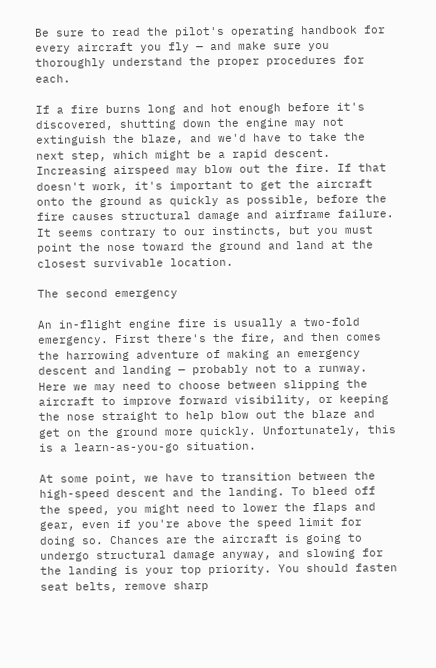Be sure to read the pilot's operating handbook for every aircraft you fly — and make sure you thoroughly understand the proper procedures for each.

If a fire burns long and hot enough before it's discovered, shutting down the engine may not extinguish the blaze, and we'd have to take the next step, which might be a rapid descent. Increasing airspeed may blow out the fire. If that doesn't work, it's important to get the aircraft onto the ground as quickly as possible, before the fire causes structural damage and airframe failure. It seems contrary to our instincts, but you must point the nose toward the ground and land at the closest survivable location.

The second emergency

An in-flight engine fire is usually a two-fold emergency. First there's the fire, and then comes the harrowing adventure of making an emergency descent and landing — probably not to a runway. Here we may need to choose between slipping the aircraft to improve forward visibility, or keeping the nose straight to help blow out the blaze and get on the ground more quickly. Unfortunately, this is a learn-as-you-go situation.

At some point, we have to transition between the high-speed descent and the landing. To bleed off the speed, you might need to lower the flaps and gear, even if you're above the speed limit for doing so. Chances are the aircraft is going to undergo structural damage anyway, and slowing for the landing is your top priority. You should fasten seat belts, remove sharp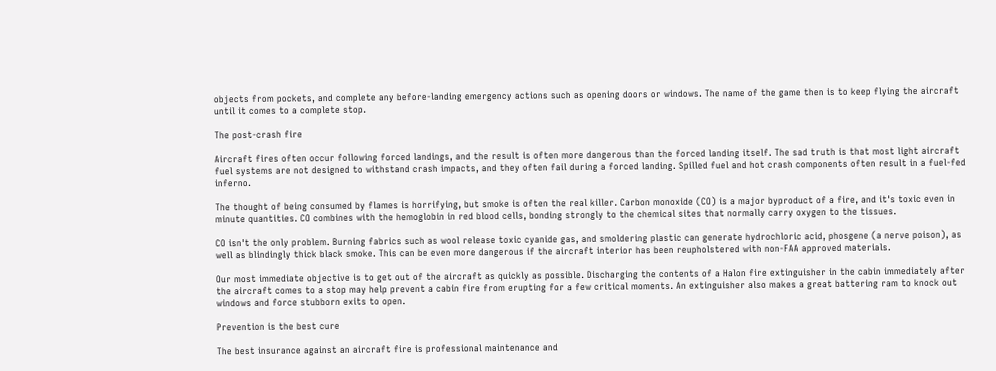objects from pockets, and complete any before-landing emergency actions such as opening doors or windows. The name of the game then is to keep flying the aircraft until it comes to a complete stop.

The post-crash fire

Aircraft fires often occur following forced landings, and the result is often more dangerous than the forced landing itself. The sad truth is that most light aircraft fuel systems are not designed to withstand crash impacts, and they often fail during a forced landing. Spilled fuel and hot crash components often result in a fuel-fed inferno.

The thought of being consumed by flames is horrifying, but smoke is often the real killer. Carbon monoxide (CO) is a major byproduct of a fire, and it's toxic even in minute quantities. CO combines with the hemoglobin in red blood cells, bonding strongly to the chemical sites that normally carry oxygen to the tissues.

CO isn't the only problem. Burning fabrics such as wool release toxic cyanide gas, and smoldering plastic can generate hydrochloric acid, phosgene (a nerve poison), as well as blindingly thick black smoke. This can be even more dangerous if the aircraft interior has been reupholstered with non-FAA approved materials.

Our most immediate objective is to get out of the aircraft as quickly as possible. Discharging the contents of a Halon fire extinguisher in the cabin immediately after the aircraft comes to a stop may help prevent a cabin fire from erupting for a few critical moments. An extinguisher also makes a great battering ram to knock out windows and force stubborn exits to open.

Prevention is the best cure

The best insurance against an aircraft fire is professional maintenance and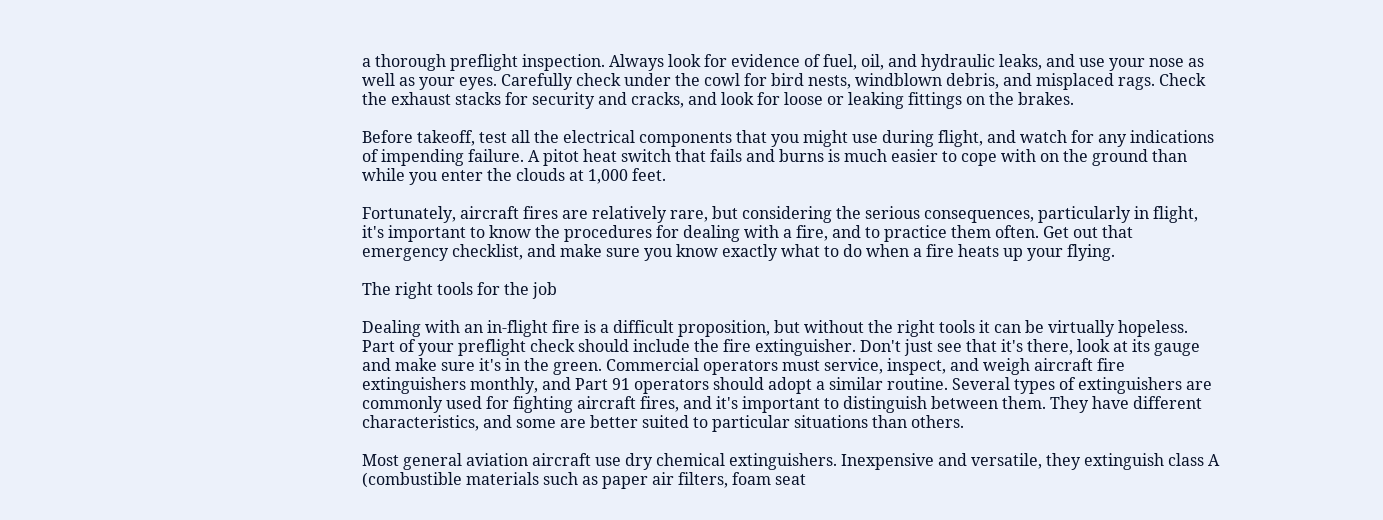a thorough preflight inspection. Always look for evidence of fuel, oil, and hydraulic leaks, and use your nose as well as your eyes. Carefully check under the cowl for bird nests, windblown debris, and misplaced rags. Check the exhaust stacks for security and cracks, and look for loose or leaking fittings on the brakes.

Before takeoff, test all the electrical components that you might use during flight, and watch for any indications of impending failure. A pitot heat switch that fails and burns is much easier to cope with on the ground than while you enter the clouds at 1,000 feet.

Fortunately, aircraft fires are relatively rare, but considering the serious consequences, particularly in flight, it's important to know the procedures for dealing with a fire, and to practice them often. Get out that emergency checklist, and make sure you know exactly what to do when a fire heats up your flying.

The right tools for the job

Dealing with an in-flight fire is a difficult proposition, but without the right tools it can be virtually hopeless. Part of your preflight check should include the fire extinguisher. Don't just see that it's there, look at its gauge and make sure it's in the green. Commercial operators must service, inspect, and weigh aircraft fire extinguishers monthly, and Part 91 operators should adopt a similar routine. Several types of extinguishers are commonly used for fighting aircraft fires, and it's important to distinguish between them. They have different characteristics, and some are better suited to particular situations than others.

Most general aviation aircraft use dry chemical extinguishers. Inexpensive and versatile, they extinguish class A (combustible materials such as paper air filters, foam seat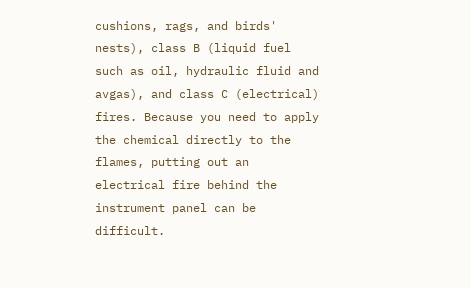cushions, rags, and birds' nests), class B (liquid fuel such as oil, hydraulic fluid and avgas), and class C (electrical) fires. Because you need to apply the chemical directly to the flames, putting out an electrical fire behind the instrument panel can be difficult.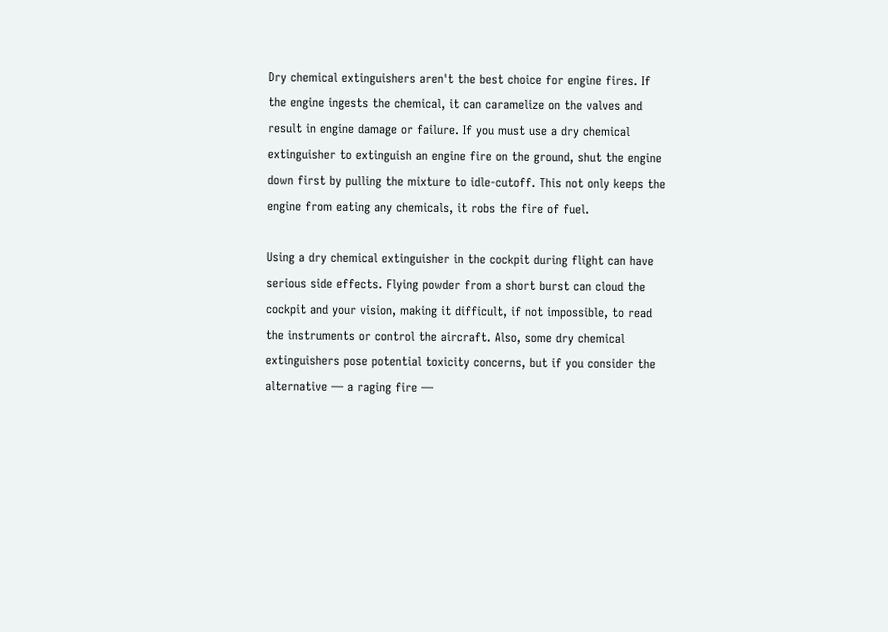Dry chemical extinguishers aren't the best choice for engine fires. If the engine ingests the chemical, it can caramelize on the valves and result in engine damage or failure. If you must use a dry chemical extinguisher to extinguish an engine fire on the ground, shut the engine down first by pulling the mixture to idle-cutoff. This not only keeps the engine from eating any chemicals, it robs the fire of fuel.

Using a dry chemical extinguisher in the cockpit during flight can have serious side effects. Flying powder from a short burst can cloud the cockpit and your vision, making it difficult, if not impossible, to read the instruments or control the aircraft. Also, some dry chemical extinguishers pose potential toxicity concerns, but if you consider the alternative — a raging fire —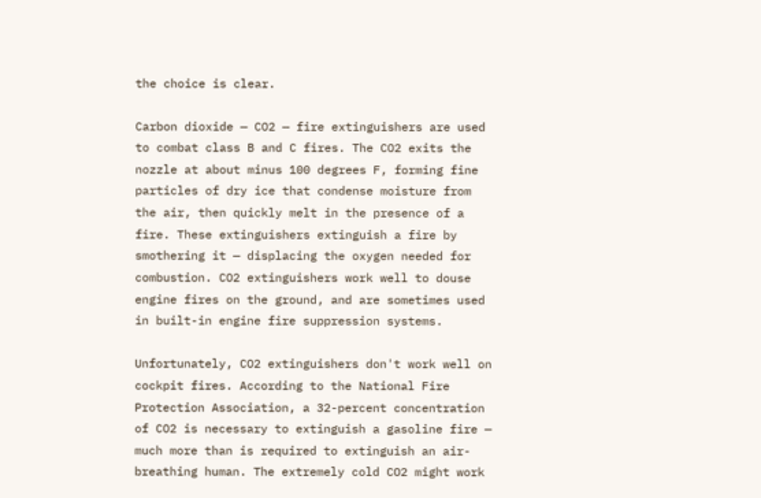the choice is clear.

Carbon dioxide — CO2 — fire extinguishers are used to combat class B and C fires. The CO2 exits the nozzle at about minus 100 degrees F, forming fine particles of dry ice that condense moisture from the air, then quickly melt in the presence of a fire. These extinguishers extinguish a fire by smothering it — displacing the oxygen needed for combustion. CO2 extinguishers work well to douse engine fires on the ground, and are sometimes used in built-in engine fire suppression systems.

Unfortunately, CO2 extinguishers don't work well on cockpit fires. According to the National Fire Protection Association, a 32-percent concentration of CO2 is necessary to extinguish a gasoline fire — much more than is required to extinguish an air-breathing human. The extremely cold CO2 might work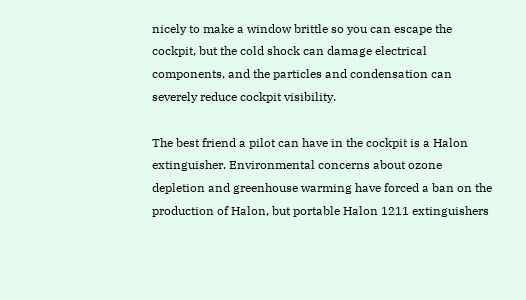nicely to make a window brittle so you can escape the cockpit, but the cold shock can damage electrical components, and the particles and condensation can severely reduce cockpit visibility.

The best friend a pilot can have in the cockpit is a Halon extinguisher. Environmental concerns about ozone depletion and greenhouse warming have forced a ban on the production of Halon, but portable Halon 1211 extinguishers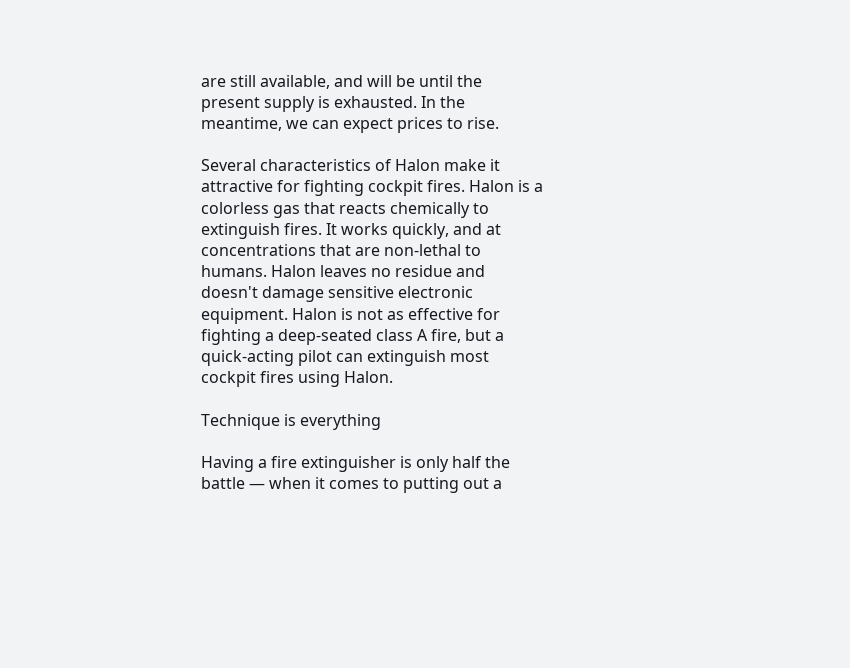are still available, and will be until the present supply is exhausted. In the meantime, we can expect prices to rise.

Several characteristics of Halon make it attractive for fighting cockpit fires. Halon is a colorless gas that reacts chemically to extinguish fires. It works quickly, and at concentrations that are non-lethal to humans. Halon leaves no residue and doesn't damage sensitive electronic equipment. Halon is not as effective for fighting a deep-seated class A fire, but a quick-acting pilot can extinguish most cockpit fires using Halon.

Technique is everything

Having a fire extinguisher is only half the battle — when it comes to putting out a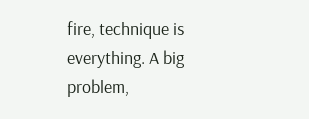fire, technique is everything. A big problem,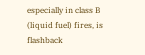especially in class B (liquid fuel) fires, is flashback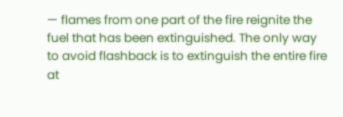— flames from one part of the fire reignite the fuel that has been extinguished. The only way to avoid flashback is to extinguish the entire fire at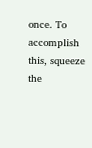once. To accomplish this, squeeze the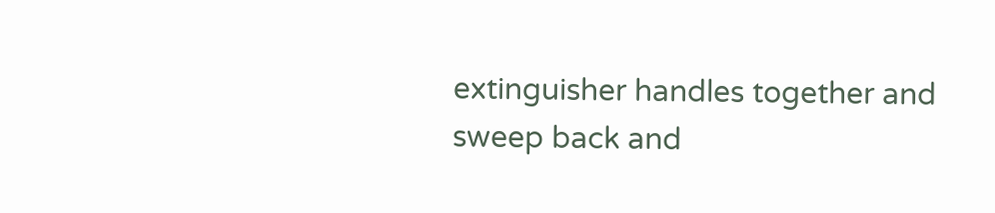extinguisher handles together and sweep back and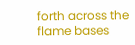forth across the flame bases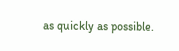as quickly as possible.